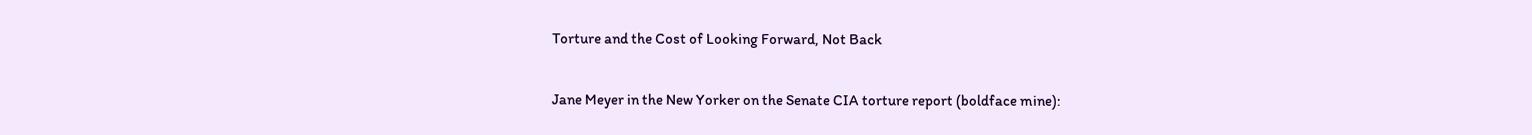Torture and the Cost of Looking Forward, Not Back

Jane Meyer in the New Yorker on the Senate CIA torture report (boldface mine):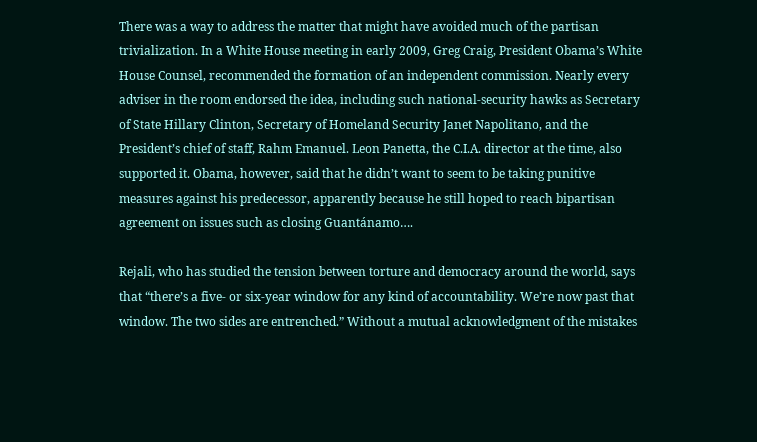There was a way to address the matter that might have avoided much of the partisan trivialization. In a White House meeting in early 2009, Greg Craig, President Obama’s White House Counsel, recommended the formation of an independent commission. Nearly every adviser in the room endorsed the idea, including such national-security hawks as Secretary of State Hillary Clinton, Secretary of Homeland Security Janet Napolitano, and the President’s chief of staff, Rahm Emanuel. Leon Panetta, the C.I.A. director at the time, also supported it. Obama, however, said that he didn’t want to seem to be taking punitive measures against his predecessor, apparently because he still hoped to reach bipartisan agreement on issues such as closing Guantánamo….

Rejali, who has studied the tension between torture and democracy around the world, says that “there’s a five- or six-year window for any kind of accountability. We’re now past that window. The two sides are entrenched.” Without a mutual acknowledgment of the mistakes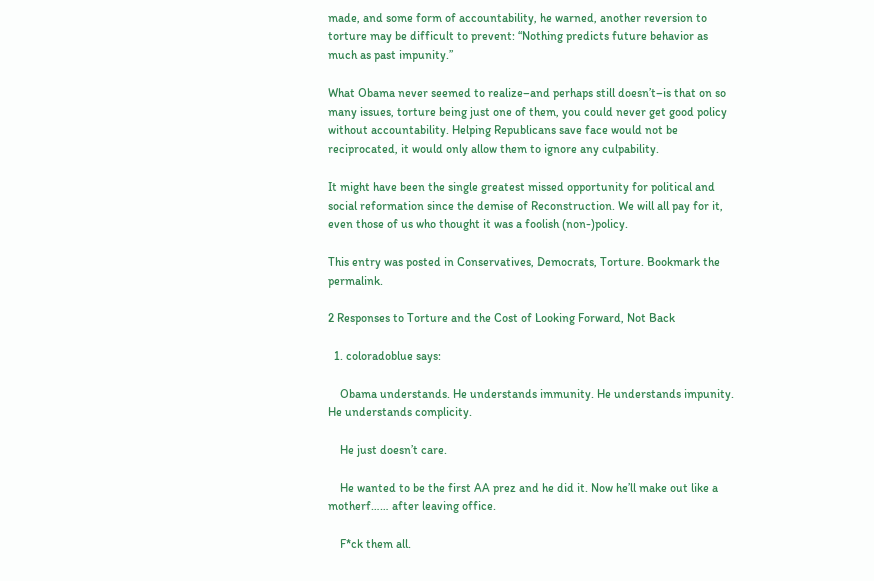made, and some form of accountability, he warned, another reversion to torture may be difficult to prevent: “Nothing predicts future behavior as much as past impunity.”

What Obama never seemed to realize–and perhaps still doesn’t–is that on so many issues, torture being just one of them, you could never get good policy without accountability. Helping Republicans save face would not be reciprocated, it would only allow them to ignore any culpability.

It might have been the single greatest missed opportunity for political and social reformation since the demise of Reconstruction. We will all pay for it, even those of us who thought it was a foolish (non-)policy.

This entry was posted in Conservatives, Democrats, Torture. Bookmark the permalink.

2 Responses to Torture and the Cost of Looking Forward, Not Back

  1. coloradoblue says:

    Obama understands. He understands immunity. He understands impunity. He understands complicity.

    He just doesn’t care.

    He wanted to be the first AA prez and he did it. Now he’ll make out like a motherf…… after leaving office.

    F*ck them all.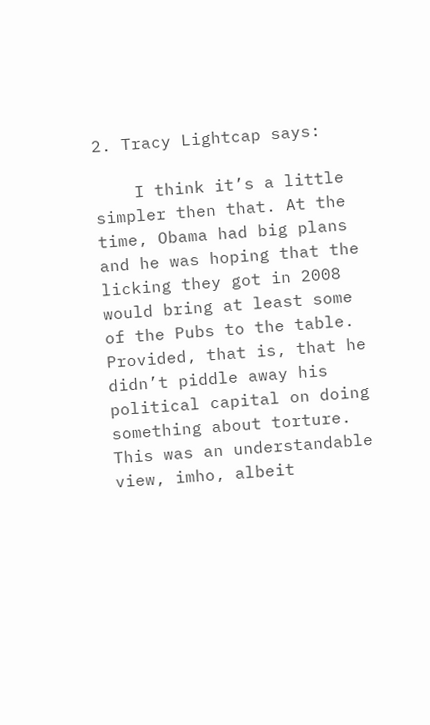2. Tracy Lightcap says:

    I think it’s a little simpler then that. At the time, Obama had big plans and he was hoping that the licking they got in 2008 would bring at least some of the Pubs to the table. Provided, that is, that he didn’t piddle away his political capital on doing something about torture. This was an understandable view, imho, albeit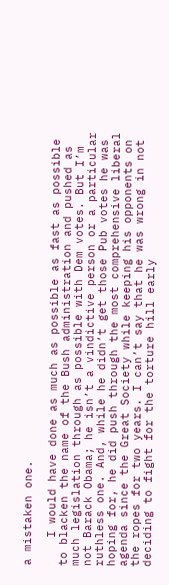a mistaken one.

    I would have done as much as possible as fast as possible to blacken the name of the Bush administration and pushed as much legislation through as possible with Dem votes. But I’m not Barack Obama; he isn’t a vindictive person or a particular ruthless one. And, while he didn’t get those Pub votes he was hoping for, he did push through the most comprehensive liberal agenda since the Great Society while keeping his opponents on the ropes for two years. I can’t say that he was wrong in not deciding to fight for the torture hill early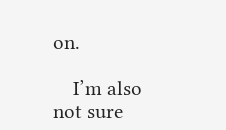on.

    I’m also not sure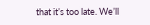that it’s too late. We’ll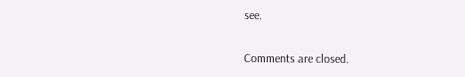see.

Comments are closed.